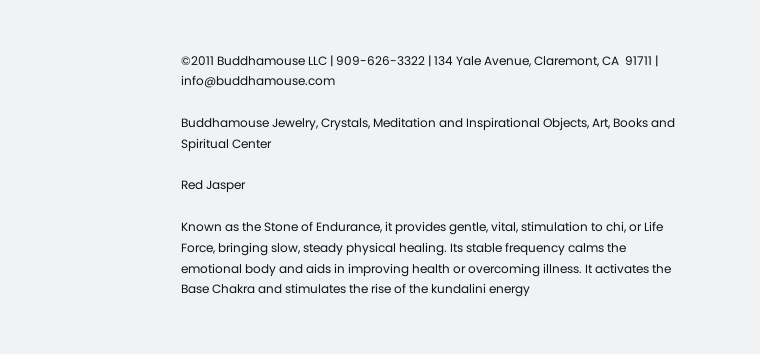©2011 Buddhamouse LLC | 909-626-3322 | 134 Yale Avenue, Claremont, CA  91711 |  info@buddhamouse.com

Buddhamouse Jewelry, Crystals, Meditation and Inspirational Objects, Art, Books and Spiritual Center

Red Jasper

Known as the Stone of Endurance, it provides gentle, vital, stimulation to chi, or Life Force, bringing slow, steady physical healing. Its stable frequency calms the emotional body and aids in improving health or overcoming illness. It activates the Base Chakra and stimulates the rise of the kundalini energy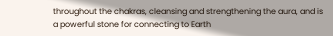throughout the chakras, cleansing and strengthening the aura, and is a powerful stone for connecting to Earth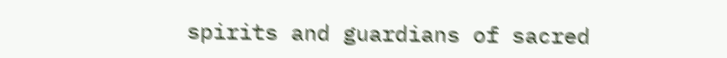spirits and guardians of sacred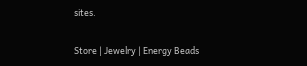sites.

Store | Jewelry | Energy Beads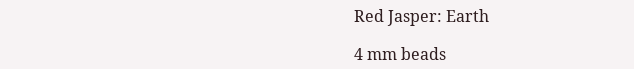Red Jasper: Earth

4 mm beads